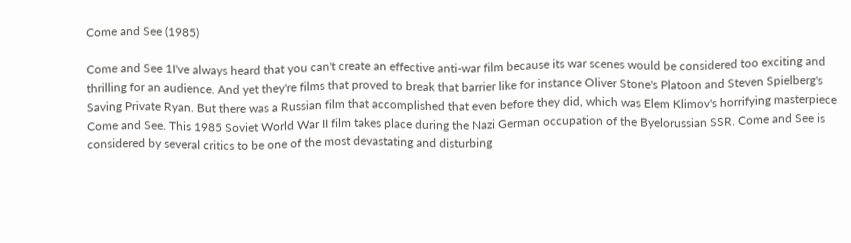Come and See (1985)

Come and See 1I've always heard that you can't create an effective anti-war film because its war scenes would be considered too exciting and thrilling for an audience. And yet they're films that proved to break that barrier like for instance Oliver Stone's Platoon and Steven Spielberg's Saving Private Ryan. But there was a Russian film that accomplished that even before they did, which was Elem Klimov's horrifying masterpiece Come and See. This 1985 Soviet World War II film takes place during the Nazi German occupation of the Byelorussian SSR. Come and See is considered by several critics to be one of the most devastating and disturbing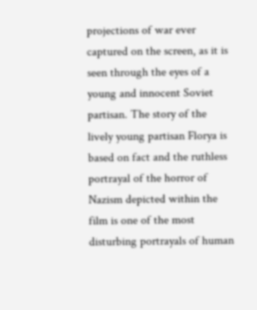projections of war ever captured on the screen, as it is seen through the eyes of a young and innocent Soviet partisan. The story of the lively young partisan Florya is based on fact and the ruthless portrayal of the horror of Nazism depicted within the film is one of the most disturbing portrayals of human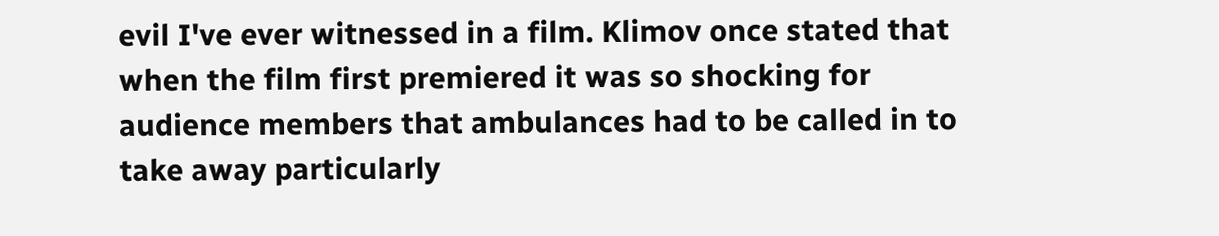evil I've ever witnessed in a film. Klimov once stated that when the film first premiered it was so shocking for audience members that ambulances had to be called in to take away particularly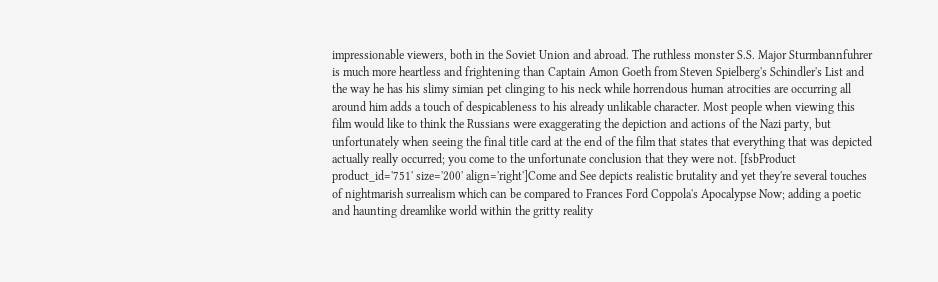impressionable viewers, both in the Soviet Union and abroad. The ruthless monster S.S. Major Sturmbannfuhrer is much more heartless and frightening than Captain Amon Goeth from Steven Spielberg's Schindler's List and the way he has his slimy simian pet clinging to his neck while horrendous human atrocities are occurring all around him adds a touch of despicableness to his already unlikable character. Most people when viewing this film would like to think the Russians were exaggerating the depiction and actions of the Nazi party, but unfortunately when seeing the final title card at the end of the film that states that everything that was depicted actually really occurred; you come to the unfortunate conclusion that they were not. [fsbProduct product_id='751' size='200' align='right']Come and See depicts realistic brutality and yet they're several touches of nightmarish surrealism which can be compared to Frances Ford Coppola's Apocalypse Now; adding a poetic and haunting dreamlike world within the gritty reality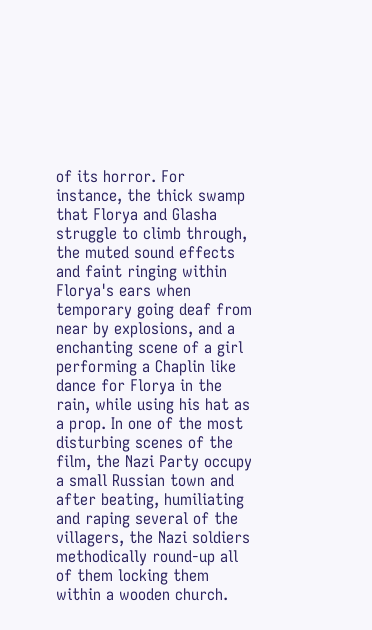of its horror. For instance, the thick swamp that Florya and Glasha struggle to climb through, the muted sound effects and faint ringing within Florya's ears when temporary going deaf from near by explosions, and a enchanting scene of a girl performing a Chaplin like dance for Florya in the rain, while using his hat as a prop. In one of the most disturbing scenes of the film, the Nazi Party occupy a small Russian town and after beating, humiliating and raping several of the villagers, the Nazi soldiers methodically round-up all of them locking them within a wooden church.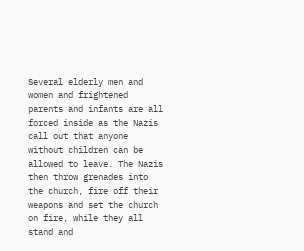Several elderly men and women and frightened parents and infants are all forced inside as the Nazis call out that anyone without children can be allowed to leave. The Nazis then throw grenades into the church, fire off their weapons and set the church on fire, while they all stand and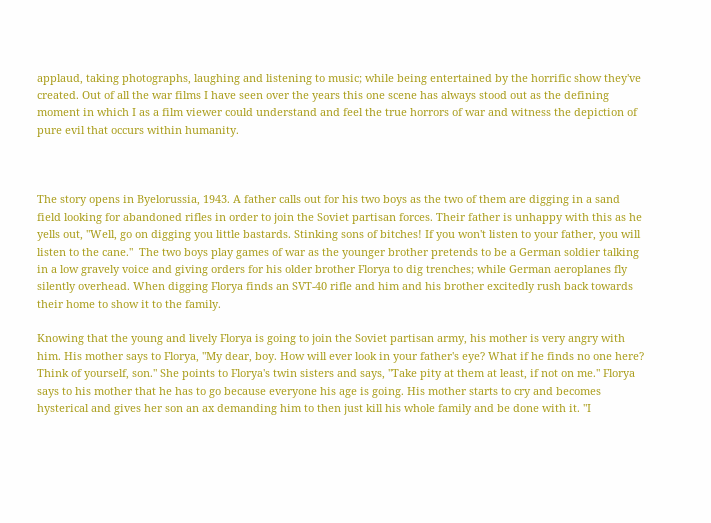applaud, taking photographs, laughing and listening to music; while being entertained by the horrific show they've created. Out of all the war films I have seen over the years this one scene has always stood out as the defining moment in which I as a film viewer could understand and feel the true horrors of war and witness the depiction of pure evil that occurs within humanity.



The story opens in Byelorussia, 1943. A father calls out for his two boys as the two of them are digging in a sand field looking for abandoned rifles in order to join the Soviet partisan forces. Their father is unhappy with this as he yells out, "Well, go on digging you little bastards. Stinking sons of bitches! If you won't listen to your father, you will listen to the cane."  The two boys play games of war as the younger brother pretends to be a German soldier talking in a low gravely voice and giving orders for his older brother Florya to dig trenches; while German aeroplanes fly silently overhead. When digging Florya finds an SVT-40 rifle and him and his brother excitedly rush back towards their home to show it to the family.

Knowing that the young and lively Florya is going to join the Soviet partisan army, his mother is very angry with him. His mother says to Florya, "My dear, boy. How will ever look in your father's eye? What if he finds no one here? Think of yourself, son." She points to Florya's twin sisters and says, "Take pity at them at least, if not on me." Florya says to his mother that he has to go because everyone his age is going. His mother starts to cry and becomes hysterical and gives her son an ax demanding him to then just kill his whole family and be done with it. "I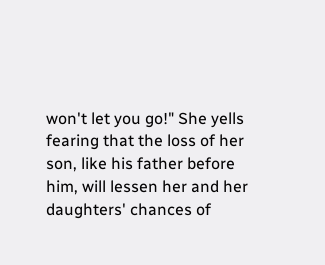won't let you go!" She yells fearing that the loss of her son, like his father before him, will lessen her and her daughters' chances of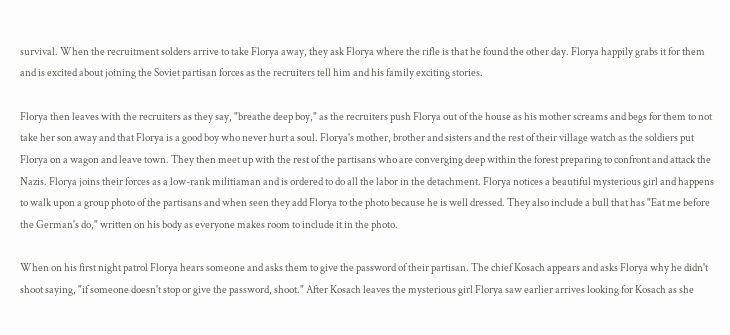survival. When the recruitment solders arrive to take Florya away, they ask Florya where the rifle is that he found the other day. Florya happily grabs it for them and is excited about joining the Soviet partisan forces as the recruiters tell him and his family exciting stories.

Florya then leaves with the recruiters as they say, "breathe deep boy," as the recruiters push Florya out of the house as his mother screams and begs for them to not take her son away and that Florya is a good boy who never hurt a soul. Florya's mother, brother and sisters and the rest of their village watch as the soldiers put Florya on a wagon and leave town. They then meet up with the rest of the partisans who are converging deep within the forest preparing to confront and attack the Nazis. Florya joins their forces as a low-rank militiaman and is ordered to do all the labor in the detachment. Florya notices a beautiful mysterious girl and happens to walk upon a group photo of the partisans and when seen they add Florya to the photo because he is well dressed. They also include a bull that has "Eat me before the German's do," written on his body as everyone makes room to include it in the photo.

When on his first night patrol Florya hears someone and asks them to give the password of their partisan. The chief Kosach appears and asks Florya why he didn't shoot saying, "if someone doesn't stop or give the password, shoot." After Kosach leaves the mysterious girl Florya saw earlier arrives looking for Kosach as she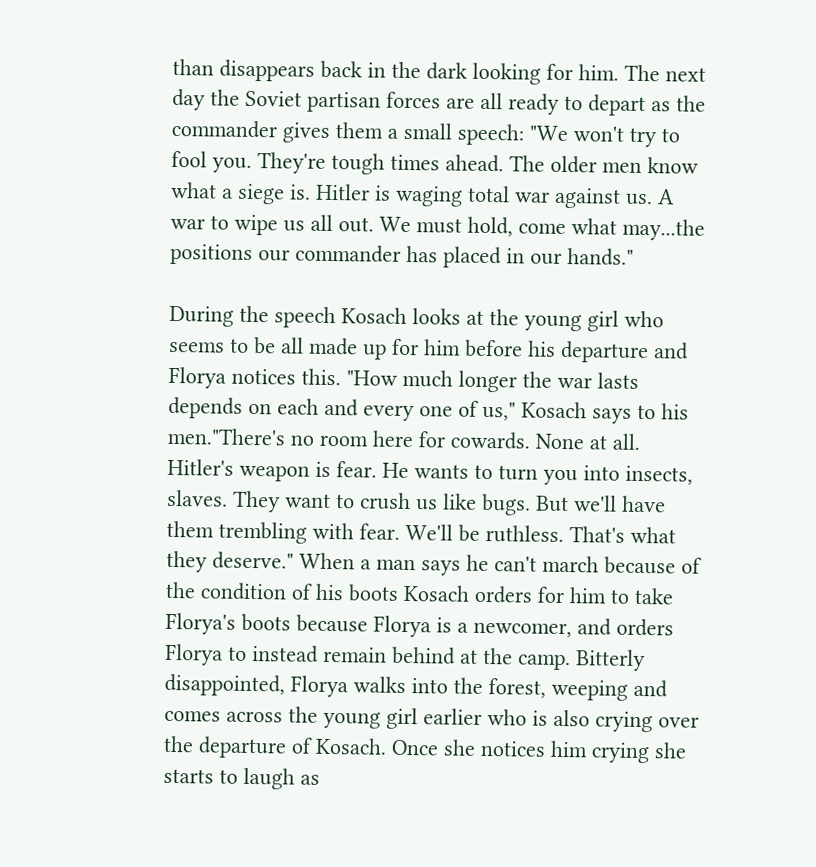than disappears back in the dark looking for him. The next day the Soviet partisan forces are all ready to depart as the commander gives them a small speech: "We won't try to fool you. They're tough times ahead. The older men know what a siege is. Hitler is waging total war against us. A war to wipe us all out. We must hold, come what may...the positions our commander has placed in our hands."

During the speech Kosach looks at the young girl who seems to be all made up for him before his departure and Florya notices this. "How much longer the war lasts depends on each and every one of us," Kosach says to his men."There's no room here for cowards. None at all. Hitler's weapon is fear. He wants to turn you into insects, slaves. They want to crush us like bugs. But we'll have them trembling with fear. We'll be ruthless. That's what they deserve." When a man says he can't march because of the condition of his boots Kosach orders for him to take Florya's boots because Florya is a newcomer, and orders Florya to instead remain behind at the camp. Bitterly disappointed, Florya walks into the forest, weeping and comes across the young girl earlier who is also crying over the departure of Kosach. Once she notices him crying she starts to laugh as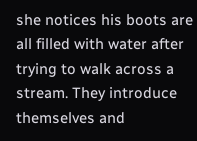she notices his boots are all filled with water after trying to walk across a stream. They introduce themselves and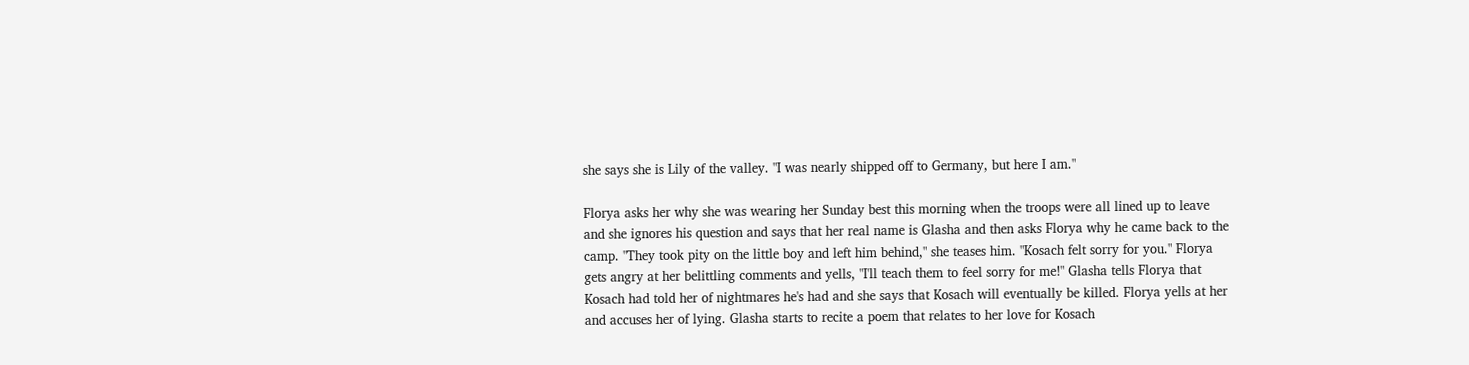she says she is Lily of the valley. "I was nearly shipped off to Germany, but here I am."

Florya asks her why she was wearing her Sunday best this morning when the troops were all lined up to leave and she ignores his question and says that her real name is Glasha and then asks Florya why he came back to the camp. "They took pity on the little boy and left him behind," she teases him. "Kosach felt sorry for you." Florya gets angry at her belittling comments and yells, "I'll teach them to feel sorry for me!" Glasha tells Florya that Kosach had told her of nightmares he's had and she says that Kosach will eventually be killed. Florya yells at her and accuses her of lying. Glasha starts to recite a poem that relates to her love for Kosach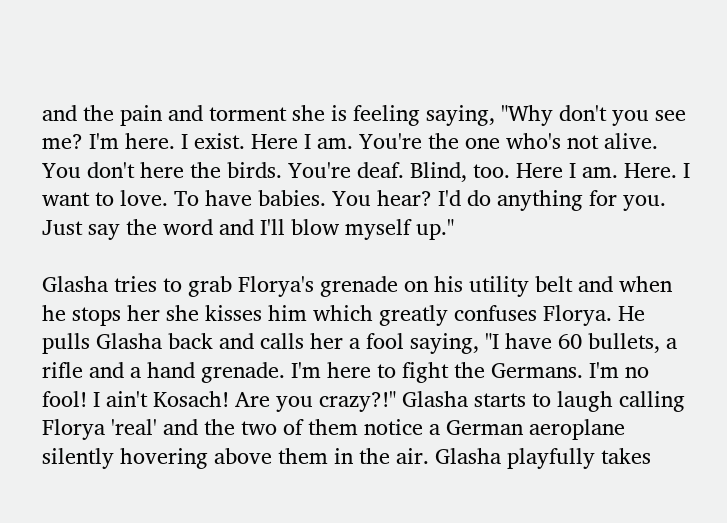and the pain and torment she is feeling saying, "Why don't you see me? I'm here. I exist. Here I am. You're the one who's not alive. You don't here the birds. You're deaf. Blind, too. Here I am. Here. I want to love. To have babies. You hear? I'd do anything for you. Just say the word and I'll blow myself up."

Glasha tries to grab Florya's grenade on his utility belt and when he stops her she kisses him which greatly confuses Florya. He pulls Glasha back and calls her a fool saying, "I have 60 bullets, a rifle and a hand grenade. I'm here to fight the Germans. I'm no fool! I ain't Kosach! Are you crazy?!" Glasha starts to laugh calling Florya 'real' and the two of them notice a German aeroplane silently hovering above them in the air. Glasha playfully takes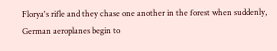Florya's rifle and they chase one another in the forest when suddenly, German aeroplanes begin to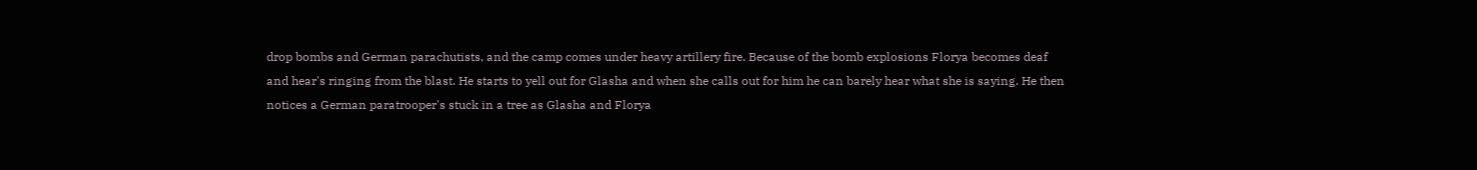drop bombs and German parachutists, and the camp comes under heavy artillery fire. Because of the bomb explosions Florya becomes deaf and hear's ringing from the blast. He starts to yell out for Glasha and when she calls out for him he can barely hear what she is saying. He then notices a German paratrooper's stuck in a tree as Glasha and Florya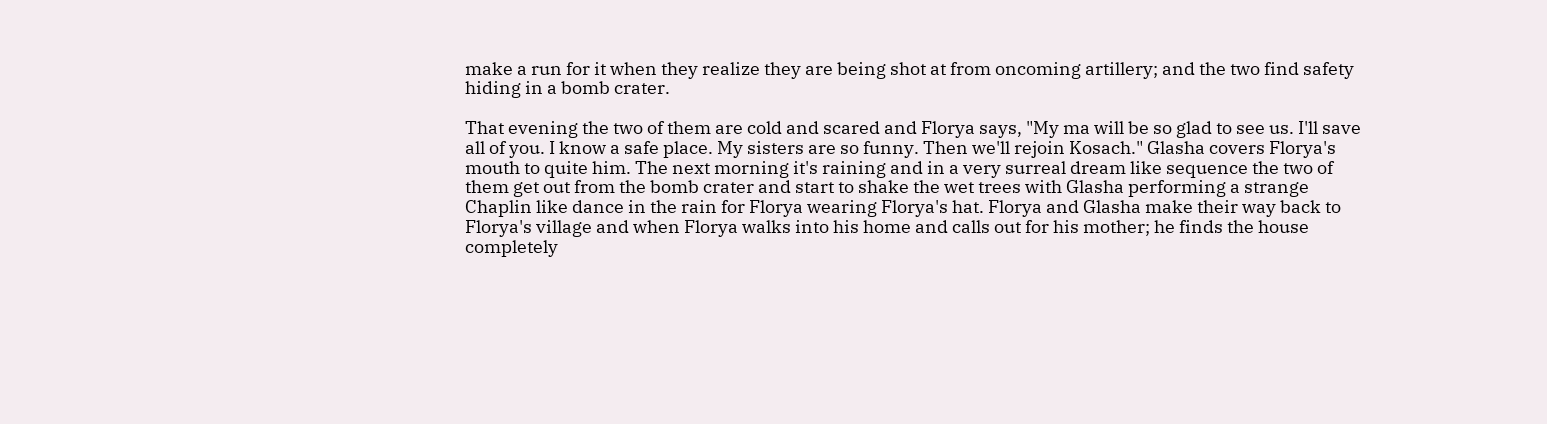make a run for it when they realize they are being shot at from oncoming artillery; and the two find safety hiding in a bomb crater.

That evening the two of them are cold and scared and Florya says, "My ma will be so glad to see us. I'll save all of you. I know a safe place. My sisters are so funny. Then we'll rejoin Kosach." Glasha covers Florya's mouth to quite him. The next morning it's raining and in a very surreal dream like sequence the two of them get out from the bomb crater and start to shake the wet trees with Glasha performing a strange Chaplin like dance in the rain for Florya wearing Florya's hat. Florya and Glasha make their way back to Florya's village and when Florya walks into his home and calls out for his mother; he finds the house completely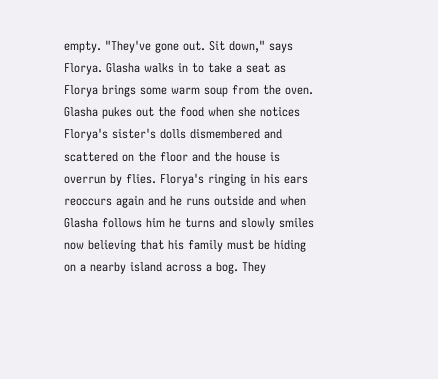empty. "They've gone out. Sit down," says Florya. Glasha walks in to take a seat as Florya brings some warm soup from the oven. Glasha pukes out the food when she notices Florya's sister's dolls dismembered and scattered on the floor and the house is overrun by flies. Florya's ringing in his ears reoccurs again and he runs outside and when Glasha follows him he turns and slowly smiles now believing that his family must be hiding on a nearby island across a bog. They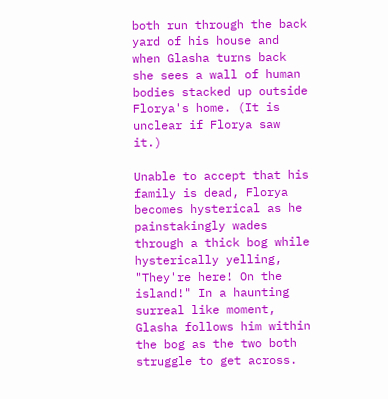both run through the back yard of his house and when Glasha turns back she sees a wall of human bodies stacked up outside Florya's home. (It is unclear if Florya saw it.)

Unable to accept that his family is dead, Florya becomes hysterical as he painstakingly wades through a thick bog while hysterically yelling, "They're here! On the island!" In a haunting surreal like moment, Glasha follows him within the bog as the two both struggle to get across.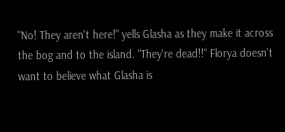"No! They aren't here!" yells Glasha as they make it across the bog and to the island. "They're dead!!" Florya doesn't want to believe what Glasha is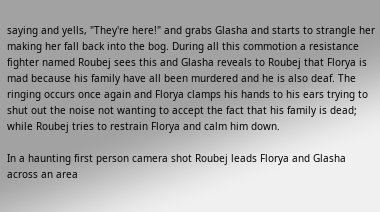saying and yells, "They're here!" and grabs Glasha and starts to strangle her making her fall back into the bog. During all this commotion a resistance fighter named Roubej sees this and Glasha reveals to Roubej that Florya is mad because his family have all been murdered and he is also deaf. The ringing occurs once again and Florya clamps his hands to his ears trying to shut out the noise not wanting to accept the fact that his family is dead; while Roubej tries to restrain Florya and calm him down.

In a haunting first person camera shot Roubej leads Florya and Glasha across an area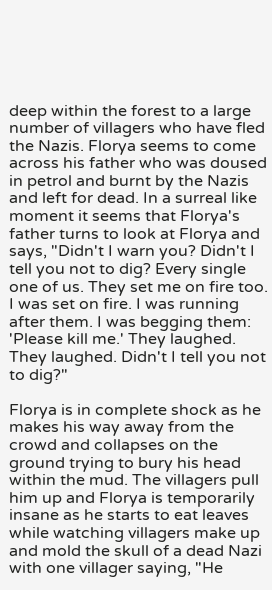deep within the forest to a large number of villagers who have fled the Nazis. Florya seems to come across his father who was doused in petrol and burnt by the Nazis and left for dead. In a surreal like moment it seems that Florya's father turns to look at Florya and says, "Didn't I warn you? Didn't I tell you not to dig? Every single one of us. They set me on fire too. I was set on fire. I was running after them. I was begging them: 'Please kill me.' They laughed. They laughed. Didn't I tell you not to dig?"

Florya is in complete shock as he makes his way away from the crowd and collapses on the ground trying to bury his head within the mud. The villagers pull him up and Florya is temporarily insane as he starts to eat leaves while watching villagers make up and mold the skull of a dead Nazi with one villager saying, "He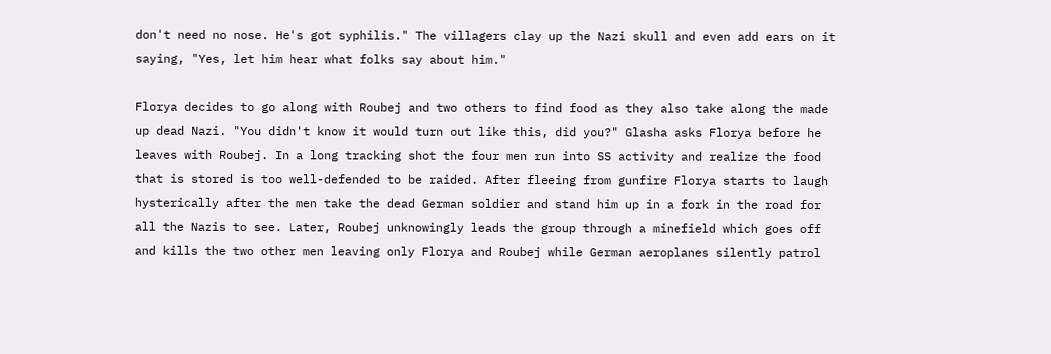don't need no nose. He's got syphilis." The villagers clay up the Nazi skull and even add ears on it saying, "Yes, let him hear what folks say about him."

Florya decides to go along with Roubej and two others to find food as they also take along the made up dead Nazi. "You didn't know it would turn out like this, did you?" Glasha asks Florya before he leaves with Roubej. In a long tracking shot the four men run into SS activity and realize the food that is stored is too well-defended to be raided. After fleeing from gunfire Florya starts to laugh hysterically after the men take the dead German soldier and stand him up in a fork in the road for all the Nazis to see. Later, Roubej unknowingly leads the group through a minefield which goes off and kills the two other men leaving only Florya and Roubej while German aeroplanes silently patrol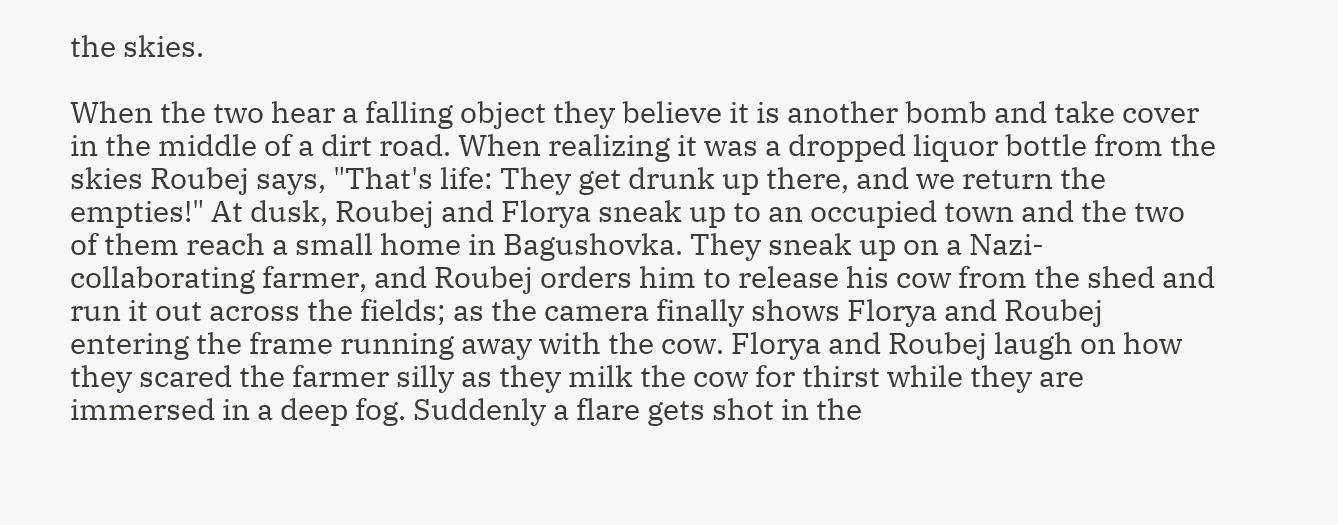the skies.

When the two hear a falling object they believe it is another bomb and take cover in the middle of a dirt road. When realizing it was a dropped liquor bottle from the skies Roubej says, "That's life: They get drunk up there, and we return the empties!" At dusk, Roubej and Florya sneak up to an occupied town and the two of them reach a small home in Bagushovka. They sneak up on a Nazi-collaborating farmer, and Roubej orders him to release his cow from the shed and run it out across the fields; as the camera finally shows Florya and Roubej entering the frame running away with the cow. Florya and Roubej laugh on how they scared the farmer silly as they milk the cow for thirst while they are immersed in a deep fog. Suddenly a flare gets shot in the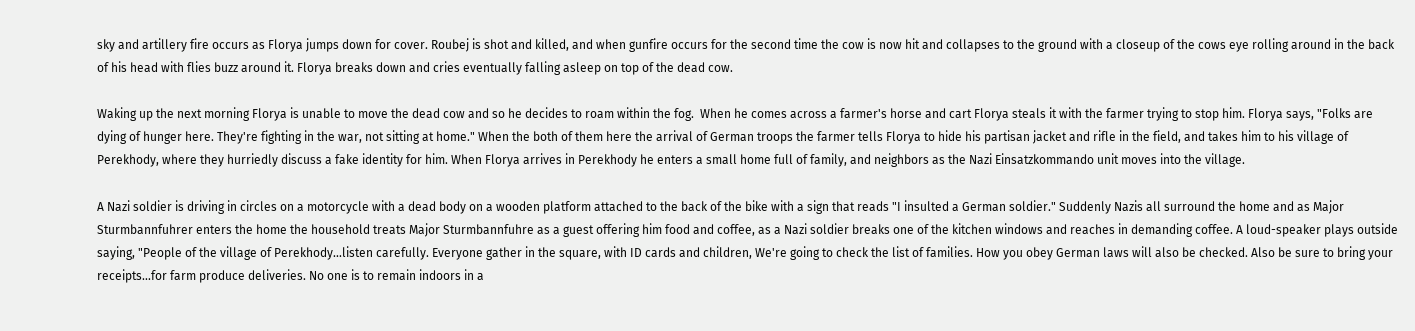sky and artillery fire occurs as Florya jumps down for cover. Roubej is shot and killed, and when gunfire occurs for the second time the cow is now hit and collapses to the ground with a closeup of the cows eye rolling around in the back of his head with flies buzz around it. Florya breaks down and cries eventually falling asleep on top of the dead cow.

Waking up the next morning Florya is unable to move the dead cow and so he decides to roam within the fog.  When he comes across a farmer's horse and cart Florya steals it with the farmer trying to stop him. Florya says, "Folks are dying of hunger here. They're fighting in the war, not sitting at home." When the both of them here the arrival of German troops the farmer tells Florya to hide his partisan jacket and rifle in the field, and takes him to his village of Perekhody, where they hurriedly discuss a fake identity for him. When Florya arrives in Perekhody he enters a small home full of family, and neighbors as the Nazi Einsatzkommando unit moves into the village.

A Nazi soldier is driving in circles on a motorcycle with a dead body on a wooden platform attached to the back of the bike with a sign that reads "I insulted a German soldier." Suddenly Nazis all surround the home and as Major Sturmbannfuhrer enters the home the household treats Major Sturmbannfuhre as a guest offering him food and coffee, as a Nazi soldier breaks one of the kitchen windows and reaches in demanding coffee. A loud-speaker plays outside saying, "People of the village of Perekhody...listen carefully. Everyone gather in the square, with ID cards and children, We're going to check the list of families. How you obey German laws will also be checked. Also be sure to bring your receipts...for farm produce deliveries. No one is to remain indoors in a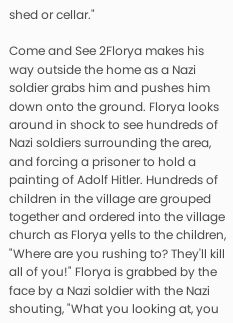shed or cellar."

Come and See 2Florya makes his way outside the home as a Nazi soldier grabs him and pushes him down onto the ground. Florya looks around in shock to see hundreds of Nazi soldiers surrounding the area, and forcing a prisoner to hold a painting of Adolf Hitler. Hundreds of children in the village are grouped together and ordered into the village church as Florya yells to the children, "Where are you rushing to? They'll kill all of you!" Florya is grabbed by the face by a Nazi soldier with the Nazi shouting, "What you looking at, you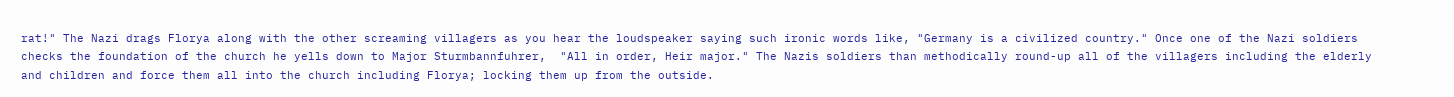rat!" The Nazi drags Florya along with the other screaming villagers as you hear the loudspeaker saying such ironic words like, "Germany is a civilized country." Once one of the Nazi soldiers checks the foundation of the church he yells down to Major Sturmbannfuhrer,  "All in order, Heir major." The Nazis soldiers than methodically round-up all of the villagers including the elderly and children and force them all into the church including Florya; locking them up from the outside.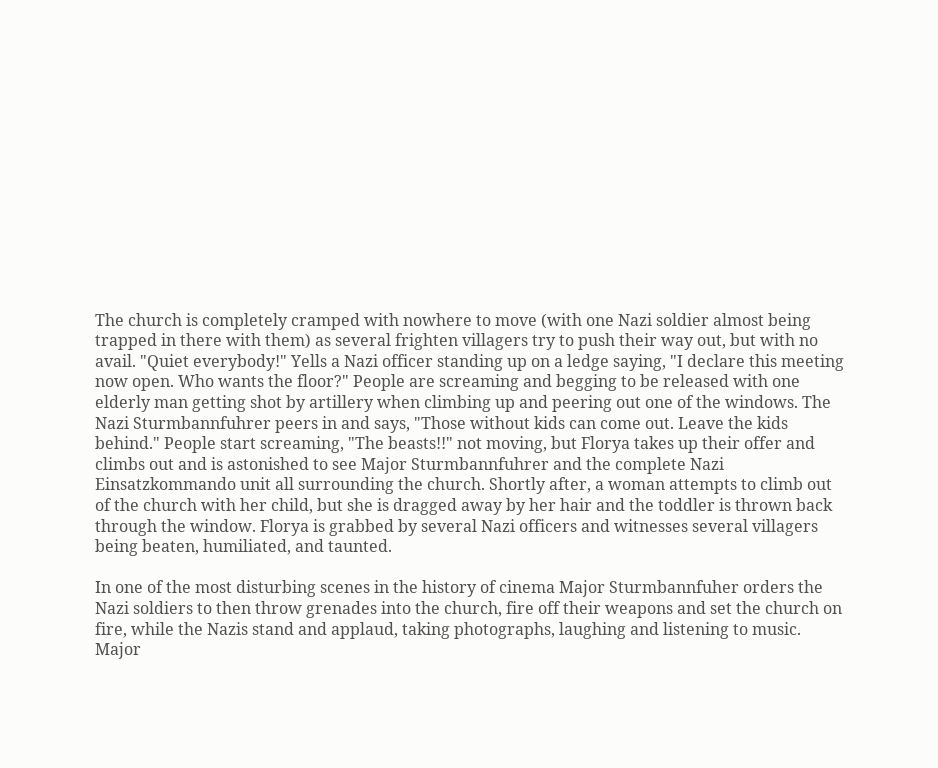The church is completely cramped with nowhere to move (with one Nazi soldier almost being trapped in there with them) as several frighten villagers try to push their way out, but with no avail. "Quiet everybody!" Yells a Nazi officer standing up on a ledge saying, "I declare this meeting now open. Who wants the floor?" People are screaming and begging to be released with one elderly man getting shot by artillery when climbing up and peering out one of the windows. The Nazi Sturmbannfuhrer peers in and says, "Those without kids can come out. Leave the kids behind." People start screaming, "The beasts!!" not moving, but Florya takes up their offer and climbs out and is astonished to see Major Sturmbannfuhrer and the complete Nazi Einsatzkommando unit all surrounding the church. Shortly after, a woman attempts to climb out of the church with her child, but she is dragged away by her hair and the toddler is thrown back through the window. Florya is grabbed by several Nazi officers and witnesses several villagers being beaten, humiliated, and taunted.

In one of the most disturbing scenes in the history of cinema Major Sturmbannfuher orders the Nazi soldiers to then throw grenades into the church, fire off their weapons and set the church on fire, while the Nazis stand and applaud, taking photographs, laughing and listening to music. Major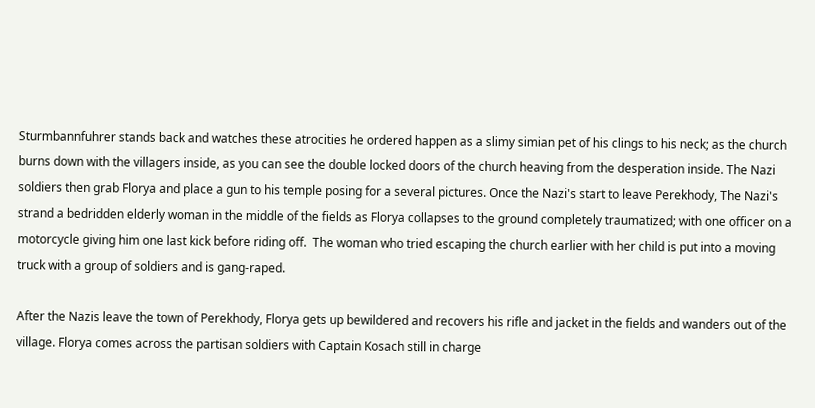Sturmbannfuhrer stands back and watches these atrocities he ordered happen as a slimy simian pet of his clings to his neck; as the church burns down with the villagers inside, as you can see the double locked doors of the church heaving from the desperation inside. The Nazi soldiers then grab Florya and place a gun to his temple posing for a several pictures. Once the Nazi's start to leave Perekhody, The Nazi's strand a bedridden elderly woman in the middle of the fields as Florya collapses to the ground completely traumatized; with one officer on a motorcycle giving him one last kick before riding off.  The woman who tried escaping the church earlier with her child is put into a moving truck with a group of soldiers and is gang-raped.

After the Nazis leave the town of Perekhody, Florya gets up bewildered and recovers his rifle and jacket in the fields and wanders out of the village. Florya comes across the partisan soldiers with Captain Kosach still in charge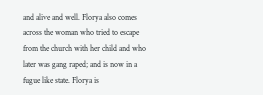and alive and well. Florya also comes across the woman who tried to escape from the church with her child and who later was gang raped; and is now in a fugue like state. Florya is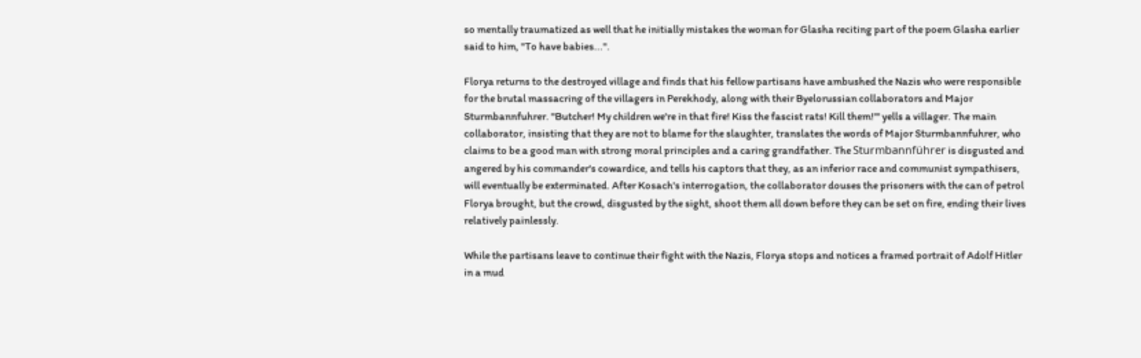so mentally traumatized as well that he initially mistakes the woman for Glasha reciting part of the poem Glasha earlier said to him, "To have babies...".

Florya returns to the destroyed village and finds that his fellow partisans have ambushed the Nazis who were responsible for the brutal massacring of the villagers in Perekhody, along with their Byelorussian collaborators and Major Sturmbannfuhrer. "Butcher! My children we're in that fire! Kiss the fascist rats! Kill them!'" yells a villager. The main collaborator, insisting that they are not to blame for the slaughter, translates the words of Major Sturmbannfuhrer, who claims to be a good man with strong moral principles and a caring grandfather. The Sturmbannführer is disgusted and angered by his commander's cowardice, and tells his captors that they, as an inferior race and communist sympathisers, will eventually be exterminated. After Kosach's interrogation, the collaborator douses the prisoners with the can of petrol Florya brought, but the crowd, disgusted by the sight, shoot them all down before they can be set on fire, ending their lives relatively painlessly.

While the partisans leave to continue their fight with the Nazis, Florya stops and notices a framed portrait of Adolf Hitler in a mud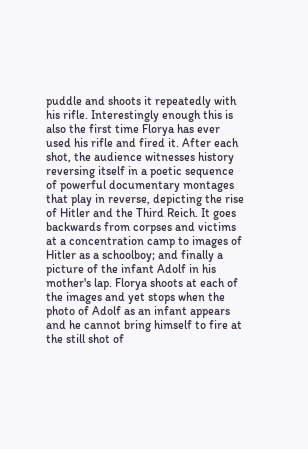puddle and shoots it repeatedly with his rifle. Interestingly enough this is also the first time Florya has ever used his rifle and fired it. After each shot, the audience witnesses history reversing itself in a poetic sequence of powerful documentary montages that play in reverse, depicting the rise of Hitler and the Third Reich. It goes backwards from corpses and victims at a concentration camp to images of Hitler as a schoolboy; and finally a picture of the infant Adolf in his mother's lap. Florya shoots at each of the images and yet stops when the photo of Adolf as an infant appears and he cannot bring himself to fire at the still shot of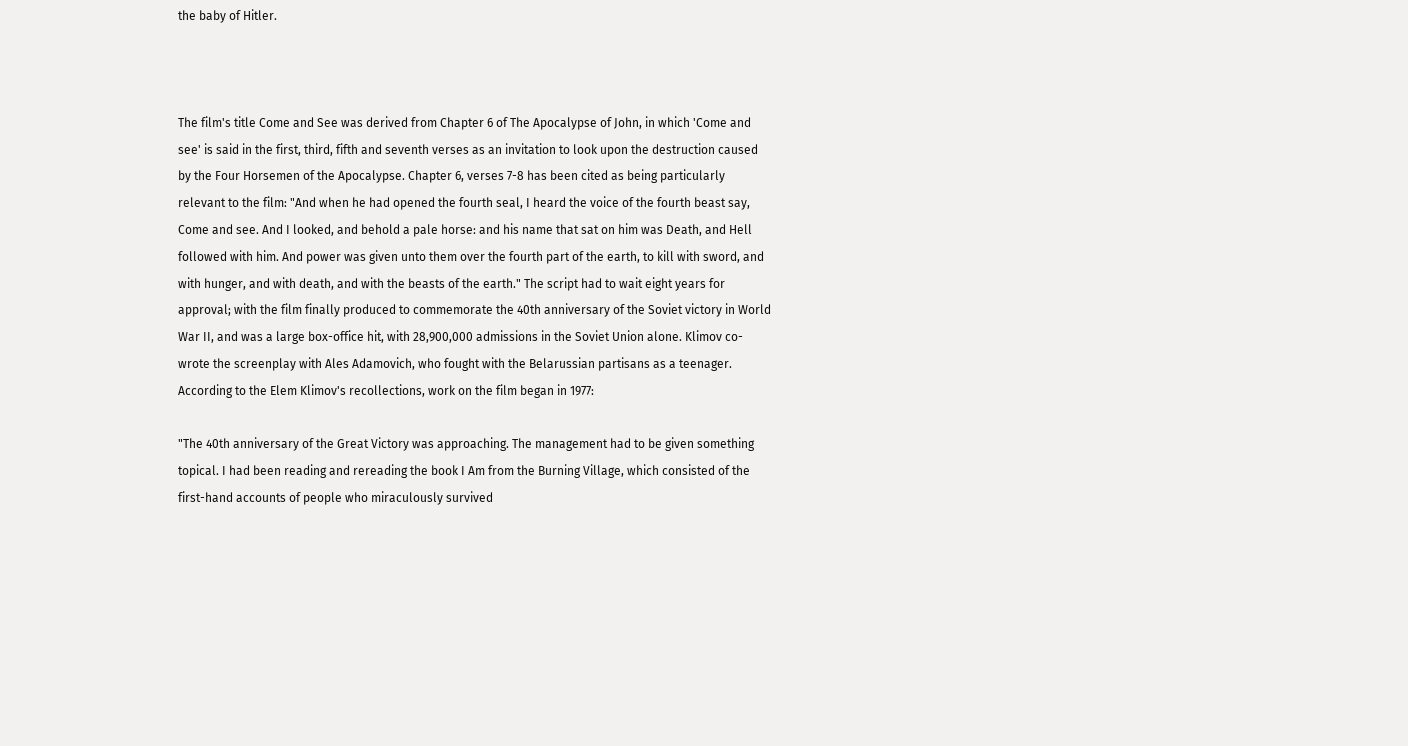the baby of Hitler.



The film's title Come and See was derived from Chapter 6 of The Apocalypse of John, in which 'Come and see' is said in the first, third, fifth and seventh verses as an invitation to look upon the destruction caused by the Four Horsemen of the Apocalypse. Chapter 6, verses 7-8 has been cited as being particularly relevant to the film: "And when he had opened the fourth seal, I heard the voice of the fourth beast say, Come and see. And I looked, and behold a pale horse: and his name that sat on him was Death, and Hell followed with him. And power was given unto them over the fourth part of the earth, to kill with sword, and with hunger, and with death, and with the beasts of the earth." The script had to wait eight years for approval; with the film finally produced to commemorate the 40th anniversary of the Soviet victory in World War II, and was a large box-office hit, with 28,900,000 admissions in the Soviet Union alone. Klimov co-wrote the screenplay with Ales Adamovich, who fought with the Belarussian partisans as a teenager. According to the Elem Klimov's recollections, work on the film began in 1977:

"The 40th anniversary of the Great Victory was approaching. The management had to be given something topical. I had been reading and rereading the book I Am from the Burning Village, which consisted of the first-hand accounts of people who miraculously survived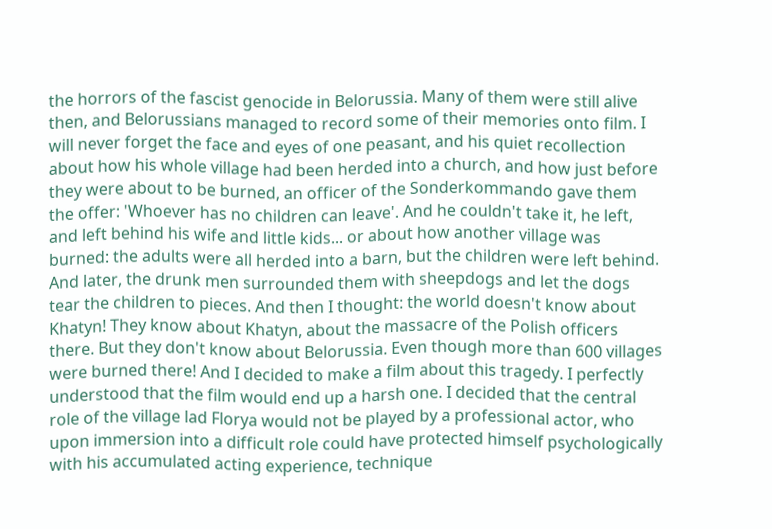the horrors of the fascist genocide in Belorussia. Many of them were still alive then, and Belorussians managed to record some of their memories onto film. I will never forget the face and eyes of one peasant, and his quiet recollection about how his whole village had been herded into a church, and how just before they were about to be burned, an officer of the Sonderkommando gave them the offer: 'Whoever has no children can leave'. And he couldn't take it, he left, and left behind his wife and little kids... or about how another village was burned: the adults were all herded into a barn, but the children were left behind. And later, the drunk men surrounded them with sheepdogs and let the dogs tear the children to pieces. And then I thought: the world doesn't know about Khatyn! They know about Khatyn, about the massacre of the Polish officers there. But they don't know about Belorussia. Even though more than 600 villages were burned there! And I decided to make a film about this tragedy. I perfectly understood that the film would end up a harsh one. I decided that the central role of the village lad Florya would not be played by a professional actor, who upon immersion into a difficult role could have protected himself psychologically with his accumulated acting experience, technique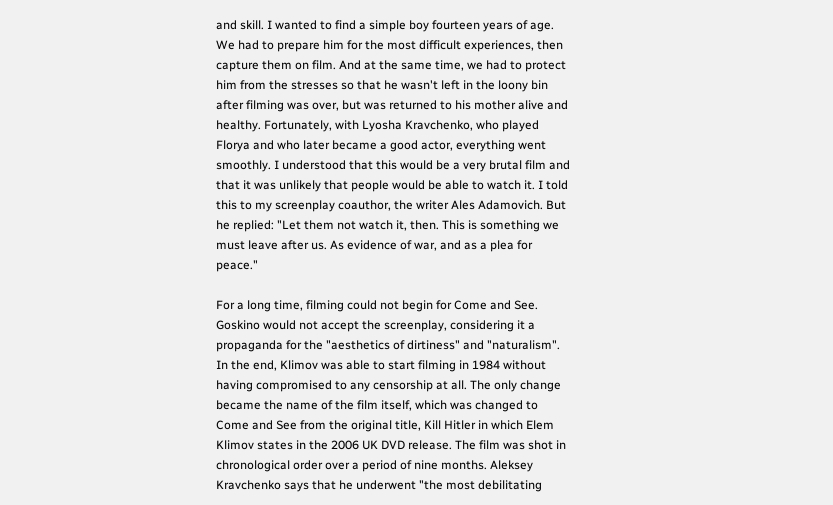and skill. I wanted to find a simple boy fourteen years of age. We had to prepare him for the most difficult experiences, then capture them on film. And at the same time, we had to protect him from the stresses so that he wasn't left in the loony bin after filming was over, but was returned to his mother alive and healthy. Fortunately, with Lyosha Kravchenko, who played Florya and who later became a good actor, everything went smoothly. I understood that this would be a very brutal film and that it was unlikely that people would be able to watch it. I told this to my screenplay coauthor, the writer Ales Adamovich. But he replied: "Let them not watch it, then. This is something we must leave after us. As evidence of war, and as a plea for peace."

For a long time, filming could not begin for Come and See. Goskino would not accept the screenplay, considering it a propaganda for the "aesthetics of dirtiness" and "naturalism". In the end, Klimov was able to start filming in 1984 without having compromised to any censorship at all. The only change became the name of the film itself, which was changed to Come and See from the original title, Kill Hitler in which Elem Klimov states in the 2006 UK DVD release. The film was shot in chronological order over a period of nine months. Aleksey Kravchenko says that he underwent "the most debilitating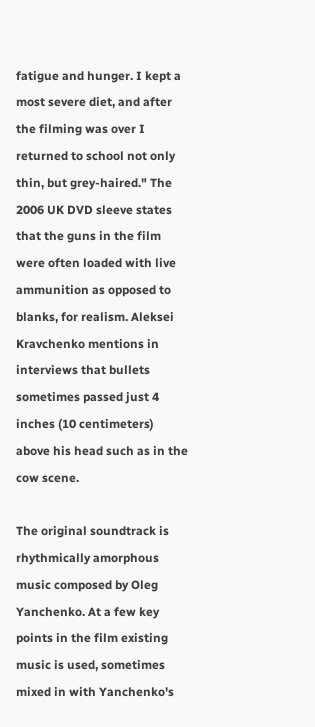fatigue and hunger. I kept a most severe diet, and after the filming was over I returned to school not only thin, but grey-haired." The 2006 UK DVD sleeve states that the guns in the film were often loaded with live ammunition as opposed to blanks, for realism. Aleksei Kravchenko mentions in interviews that bullets sometimes passed just 4 inches (10 centimeters) above his head such as in the cow scene.

The original soundtrack is rhythmically amorphous music composed by Oleg Yanchenko. At a few key points in the film existing music is used, sometimes mixed in with Yanchenko's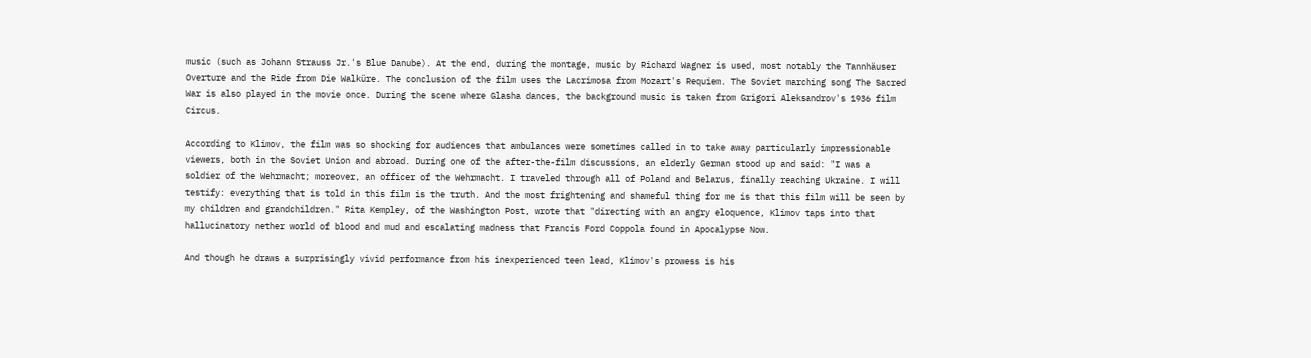music (such as Johann Strauss Jr.'s Blue Danube). At the end, during the montage, music by Richard Wagner is used, most notably the Tannhäuser Overture and the Ride from Die Walküre. The conclusion of the film uses the Lacrimosa from Mozart's Requiem. The Soviet marching song The Sacred War is also played in the movie once. During the scene where Glasha dances, the background music is taken from Grigori Aleksandrov's 1936 film Circus.

According to Klimov, the film was so shocking for audiences that ambulances were sometimes called in to take away particularly impressionable viewers, both in the Soviet Union and abroad. During one of the after-the-film discussions, an elderly German stood up and said: "I was a soldier of the Wehrmacht; moreover, an officer of the Wehrmacht. I traveled through all of Poland and Belarus, finally reaching Ukraine. I will testify: everything that is told in this film is the truth. And the most frightening and shameful thing for me is that this film will be seen by my children and grandchildren." Rita Kempley, of the Washington Post, wrote that "directing with an angry eloquence, Klimov taps into that hallucinatory nether world of blood and mud and escalating madness that Francis Ford Coppola found in Apocalypse Now.

And though he draws a surprisingly vivid performance from his inexperienced teen lead, Klimov's prowess is his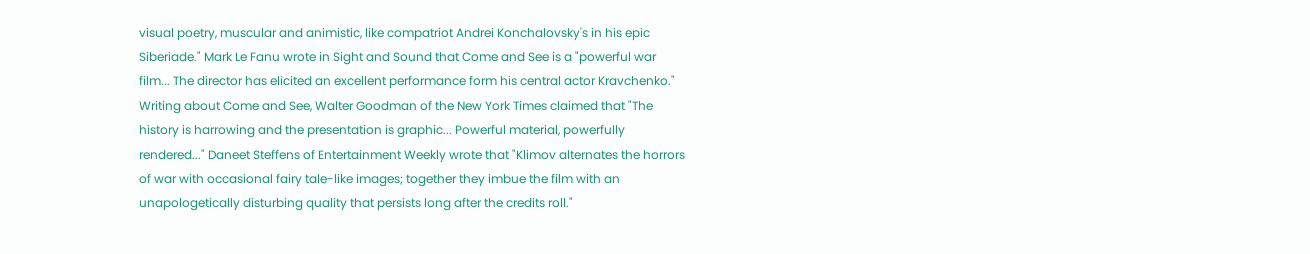visual poetry, muscular and animistic, like compatriot Andrei Konchalovsky's in his epic Siberiade." Mark Le Fanu wrote in Sight and Sound that Come and See is a "powerful war film... The director has elicited an excellent performance form his central actor Kravchenko." Writing about Come and See, Walter Goodman of the New York Times claimed that "The history is harrowing and the presentation is graphic... Powerful material, powerfully rendered..." Daneet Steffens of Entertainment Weekly wrote that "Klimov alternates the horrors of war with occasional fairy tale-like images; together they imbue the film with an unapologetically disturbing quality that persists long after the credits roll."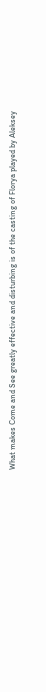What makes Come and See greatly effective and disturbing is of the casting of Florya played by Aleksey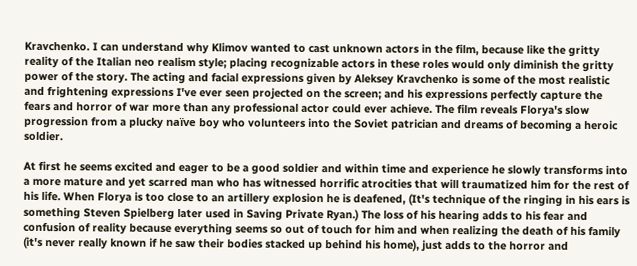Kravchenko. I can understand why Klimov wanted to cast unknown actors in the film, because like the gritty reality of the Italian neo realism style; placing recognizable actors in these roles would only diminish the gritty power of the story. The acting and facial expressions given by Aleksey Kravchenko is some of the most realistic and frightening expressions I've ever seen projected on the screen; and his expressions perfectly capture the fears and horror of war more than any professional actor could ever achieve. The film reveals Florya's slow progression from a plucky naïve boy who volunteers into the Soviet patrician and dreams of becoming a heroic soldier.

At first he seems excited and eager to be a good soldier and within time and experience he slowly transforms into a more mature and yet scarred man who has witnessed horrific atrocities that will traumatized him for the rest of his life. When Florya is too close to an artillery explosion he is deafened, (It's technique of the ringing in his ears is something Steven Spielberg later used in Saving Private Ryan.) The loss of his hearing adds to his fear and confusion of reality because everything seems so out of touch for him and when realizing the death of his family (it's never really known if he saw their bodies stacked up behind his home), just adds to the horror and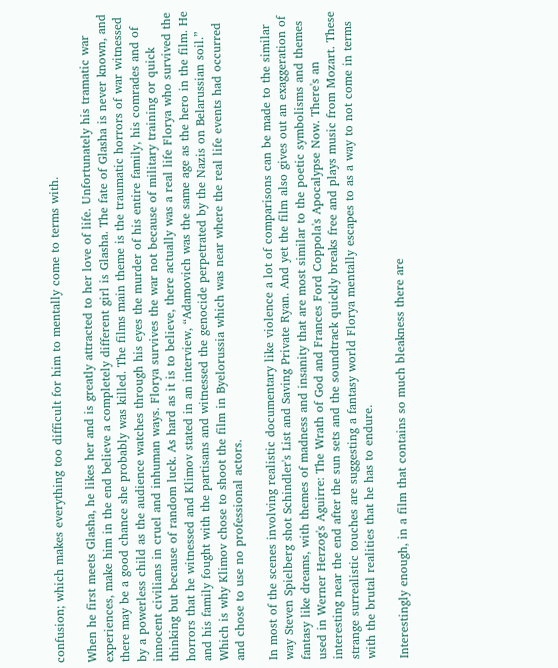confusion; which makes everything too difficult for him to mentally come to terms with.

When he first meets Glasha, he likes her and is greatly attracted to her love of life. Unfortunately his tramatic war experiences, make him in the end believe a completely different girl is Glasha. The fate of Glasha is never known, and there may be a good chance she probably was killed. The films main theme is the traumatic horrors of war witnessed by a powerless child as the audience watches through his eyes the murder of his entire family, his comrades and of innocent civilians in cruel and inhuman ways. Florya survives the war not because of military training or quick thinking but because of random luck. As hard as it is to believe, there actually was a real life Florya who survived the horrors that he witnessed and Klimov stated in an interview, “Adamovich was the same age as the hero in the film. He and his family fought with the partisans and witnessed the genocide perpetrated by the Nazis on Belarussian soil.” Which is why Klimov chose to shoot the film in Byelorussia which was near where the real life events had occurred and chose to use no professional actors.

In most of the scenes involving realistic documentary like violence a lot of comparisons can be made to the similar way Steven Spielberg shot Schindler's List and Saving Private Ryan. And yet the film also gives out an exaggeration of fantasy like dreams, with themes of madness and insanity that are most similar to the poetic symbolisms and themes used in Werner Herzog's Aguirre: The Wrath of God and Frances Ford Coppola's Apocalypse Now. There's an interesting near the end after the sun sets and the soundtrack quickly breaks free and plays music from Mozart. These strange surrealistic touches are suggesting a fantasy world Florya mentally escapes to as a way to not come in terms with the brutal realities that he has to endure.

Interestingly enough, in a film that contains so much bleakness there are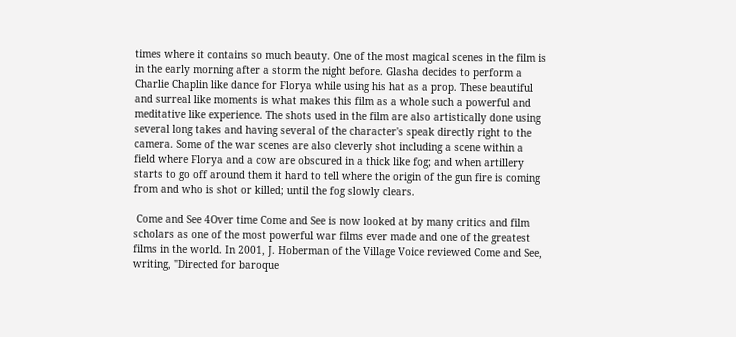times where it contains so much beauty. One of the most magical scenes in the film is in the early morning after a storm the night before. Glasha decides to perform a Charlie Chaplin like dance for Florya while using his hat as a prop. These beautiful and surreal like moments is what makes this film as a whole such a powerful and meditative like experience. The shots used in the film are also artistically done using several long takes and having several of the character's speak directly right to the camera. Some of the war scenes are also cleverly shot including a scene within a field where Florya and a cow are obscured in a thick like fog; and when artillery starts to go off around them it hard to tell where the origin of the gun fire is coming from and who is shot or killed; until the fog slowly clears.

 Come and See 4Over time Come and See is now looked at by many critics and film scholars as one of the most powerful war films ever made and one of the greatest films in the world. In 2001, J. Hoberman of the Village Voice reviewed Come and See, writing, "Directed for baroque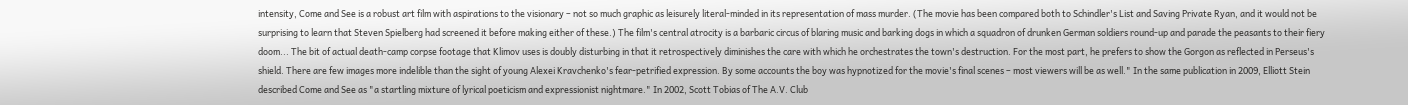intensity, Come and See is a robust art film with aspirations to the visionary – not so much graphic as leisurely literal-minded in its representation of mass murder. (The movie has been compared both to Schindler's List and Saving Private Ryan, and it would not be surprising to learn that Steven Spielberg had screened it before making either of these.) The film's central atrocity is a barbaric circus of blaring music and barking dogs in which a squadron of drunken German soldiers round-up and parade the peasants to their fiery doom... The bit of actual death-camp corpse footage that Klimov uses is doubly disturbing in that it retrospectively diminishes the care with which he orchestrates the town's destruction. For the most part, he prefers to show the Gorgon as reflected in Perseus's shield. There are few images more indelible than the sight of young Alexei Kravchenko's fear-petrified expression. By some accounts the boy was hypnotized for the movie's final scenes – most viewers will be as well." In the same publication in 2009, Elliott Stein described Come and See as "a startling mixture of lyrical poeticism and expressionist nightmare." In 2002, Scott Tobias of The A.V. Club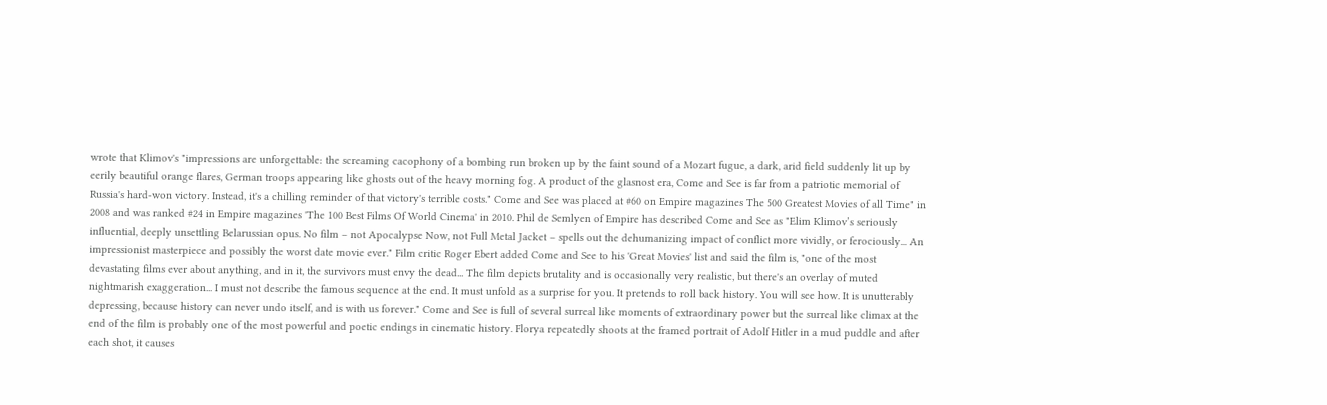wrote that Klimov's "impressions are unforgettable: the screaming cacophony of a bombing run broken up by the faint sound of a Mozart fugue, a dark, arid field suddenly lit up by eerily beautiful orange flares, German troops appearing like ghosts out of the heavy morning fog. A product of the glasnost era, Come and See is far from a patriotic memorial of Russia's hard-won victory. Instead, it's a chilling reminder of that victory's terrible costs." Come and See was placed at #60 on Empire magazines The 500 Greatest Movies of all Time" in 2008 and was ranked #24 in Empire magazines 'The 100 Best Films Of World Cinema' in 2010. Phil de Semlyen of Empire has described Come and See as "Elim Klimov’s seriously influential, deeply unsettling Belarussian opus. No film – not Apocalypse Now, not Full Metal Jacket – spells out the dehumanizing impact of conflict more vividly, or ferociously... An impressionist masterpiece and possibly the worst date movie ever." Film critic Roger Ebert added Come and See to his 'Great Movies' list and said the film is, "one of the most devastating films ever about anything, and in it, the survivors must envy the dead... The film depicts brutality and is occasionally very realistic, but there's an overlay of muted nightmarish exaggeration... I must not describe the famous sequence at the end. It must unfold as a surprise for you. It pretends to roll back history. You will see how. It is unutterably depressing, because history can never undo itself, and is with us forever." Come and See is full of several surreal like moments of extraordinary power but the surreal like climax at the end of the film is probably one of the most powerful and poetic endings in cinematic history. Florya repeatedly shoots at the framed portrait of Adolf Hitler in a mud puddle and after each shot, it causes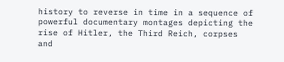history to reverse in time in a sequence of powerful documentary montages depicting the rise of Hitler, the Third Reich, corpses and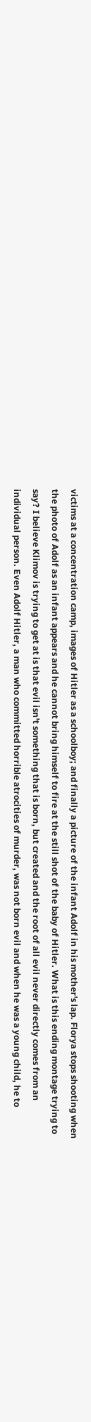victims at a concentration camp, images of Hitler as a schoolboy; and finally a picture of the infant Adolf in his mother's lap. Florya stops shooting when the photo of Adolf as an infant appears and he cannot bring himself to fire at the still shot of the baby of Hitler. What is this ending montage trying to say? I believe Klimov is trying to get at is that evil isn't something that is born, but created and the root of all evil never directly comes from an individual person. Even Adolf Hitler, a man who committed horrible atrocities of murder, was not born evil and when he was a young child, he to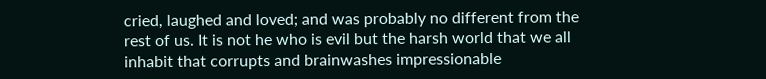cried, laughed and loved; and was probably no different from the rest of us. It is not he who is evil but the harsh world that we all inhabit that corrupts and brainwashes impressionable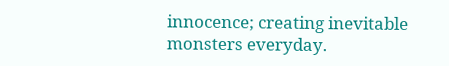innocence; creating inevitable monsters everyday.